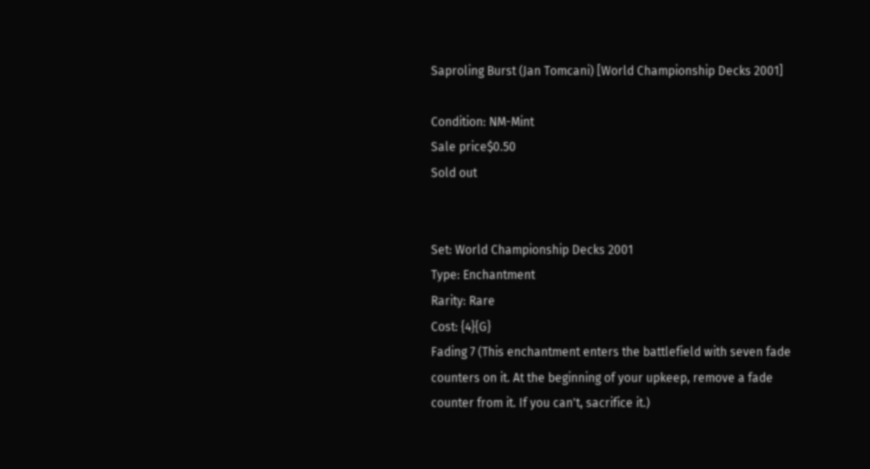Saproling Burst (Jan Tomcani) [World Championship Decks 2001]

Condition: NM-Mint
Sale price$0.50
Sold out


Set: World Championship Decks 2001
Type: Enchantment
Rarity: Rare
Cost: {4}{G}
Fading 7 (This enchantment enters the battlefield with seven fade counters on it. At the beginning of your upkeep, remove a fade counter from it. If you can't, sacrifice it.)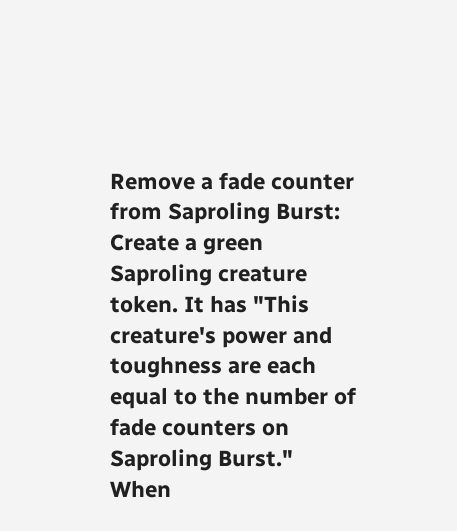Remove a fade counter from Saproling Burst: Create a green Saproling creature token. It has "This creature's power and toughness are each equal to the number of fade counters on Saproling Burst."
When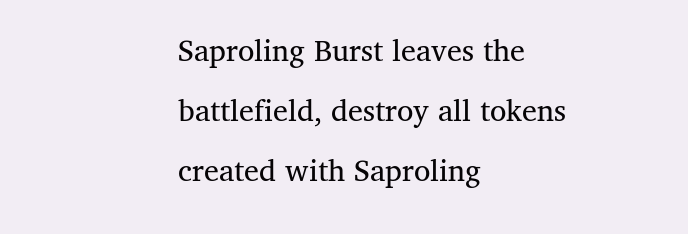Saproling Burst leaves the battlefield, destroy all tokens created with Saproling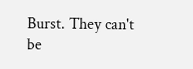Burst. They can't be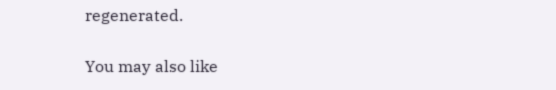regenerated.

You may also like